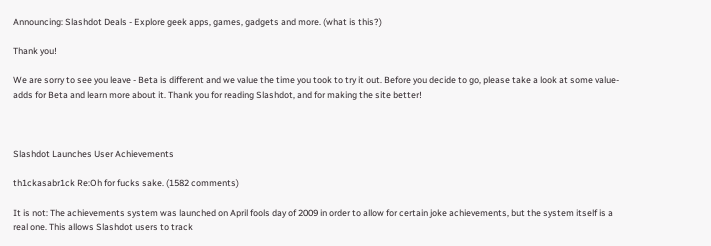Announcing: Slashdot Deals - Explore geek apps, games, gadgets and more. (what is this?)

Thank you!

We are sorry to see you leave - Beta is different and we value the time you took to try it out. Before you decide to go, please take a look at some value-adds for Beta and learn more about it. Thank you for reading Slashdot, and for making the site better!



Slashdot Launches User Achievements

th1ckasabr1ck Re:Oh for fucks sake. (1582 comments)

It is not: The achievements system was launched on April fools day of 2009 in order to allow for certain joke achievements, but the system itself is a real one. This allows Slashdot users to track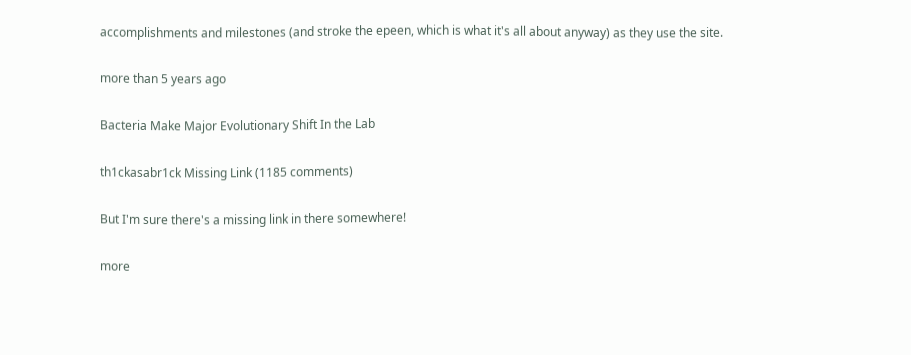accomplishments and milestones (and stroke the epeen, which is what it's all about anyway) as they use the site.

more than 5 years ago

Bacteria Make Major Evolutionary Shift In the Lab

th1ckasabr1ck Missing Link (1185 comments)

But I'm sure there's a missing link in there somewhere!

more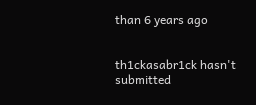than 6 years ago


th1ckasabr1ck hasn't submitted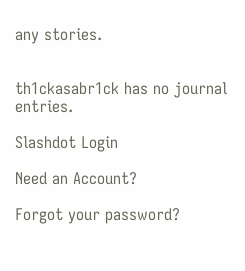any stories.


th1ckasabr1ck has no journal entries.

Slashdot Login

Need an Account?

Forgot your password?